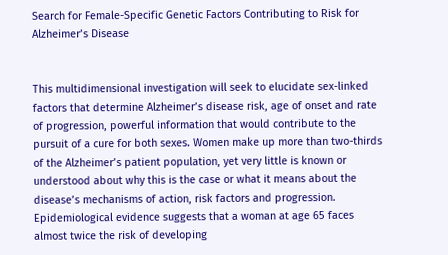Search for Female-Specific Genetic Factors Contributing to Risk for Alzheimer’s Disease


This multidimensional investigation will seek to elucidate sex-linked factors that determine Alzheimer’s disease risk, age of onset and rate of progression, powerful information that would contribute to the pursuit of a cure for both sexes. Women make up more than two-thirds of the Alzheimer’s patient population, yet very little is known or understood about why this is the case or what it means about the disease’s mechanisms of action, risk factors and progression. Epidemiological evidence suggests that a woman at age 65 faces almost twice the risk of developing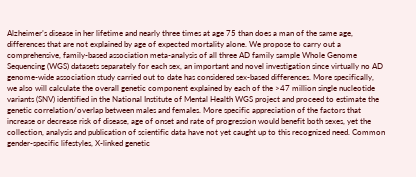Alzheimer’s disease in her lifetime and nearly three times at age 75 than does a man of the same age, differences that are not explained by age of expected mortality alone. We propose to carry out a comprehensive, family-based association meta-analysis of all three AD family sample Whole Genome Sequencing (WGS) datasets separately for each sex, an important and novel investigation since virtually no AD genome-wide association study carried out to date has considered sex-based differences. More specifically, we also will calculate the overall genetic component explained by each of the >47 million single nucleotide variants (SNV) identified in the National Institute of Mental Health WGS project and proceed to estimate the genetic correlation/overlap between males and females. More specific appreciation of the factors that increase or decrease risk of disease, age of onset and rate of progression would benefit both sexes, yet the collection, analysis and publication of scientific data have not yet caught up to this recognized need. Common gender-specific lifestyles, X-linked genetic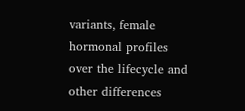variants, female hormonal profiles over the lifecycle and other differences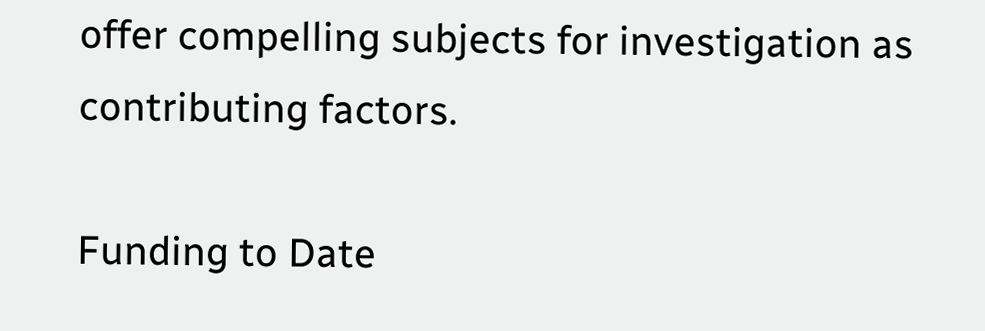offer compelling subjects for investigation as contributing factors.

Funding to Date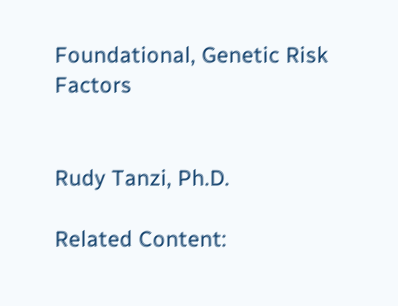Foundational, Genetic Risk Factors


Rudy Tanzi, Ph.D.

Related Content: